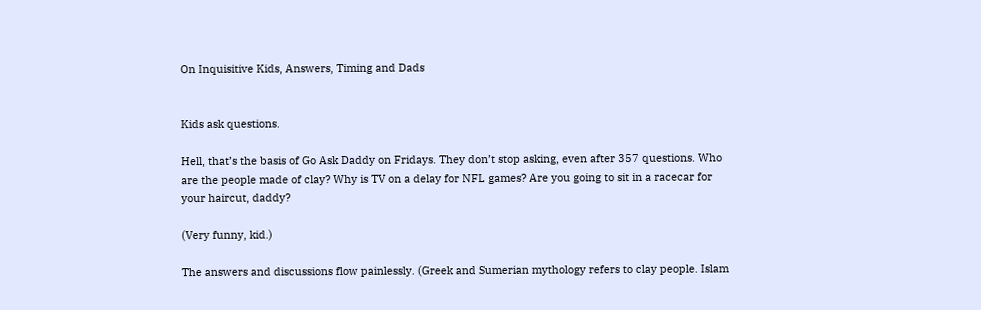On Inquisitive Kids, Answers, Timing and Dads


Kids ask questions.

Hell, that’s the basis of Go Ask Daddy on Fridays. They don’t stop asking, even after 357 questions. Who are the people made of clay? Why is TV on a delay for NFL games? Are you going to sit in a racecar for your haircut, daddy?

(Very funny, kid.)

The answers and discussions flow painlessly. (Greek and Sumerian mythology refers to clay people. Islam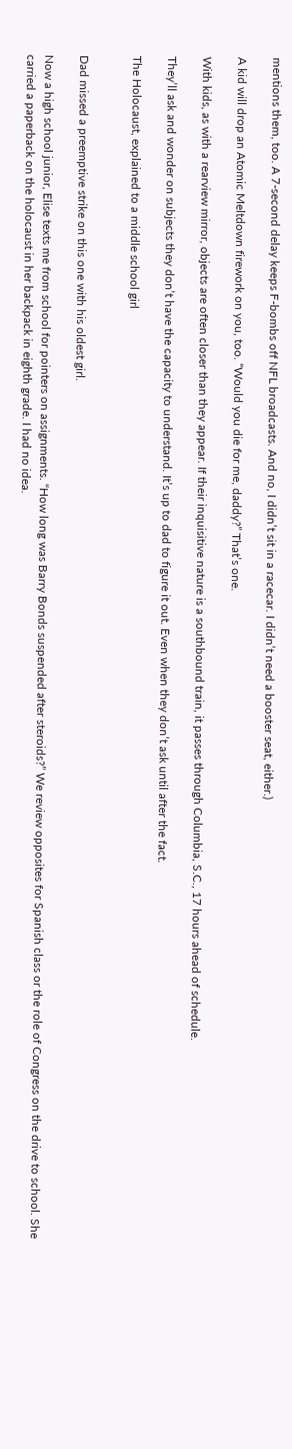mentions them, too. A 7-second delay keeps F-bombs off NFL broadcasts. And no, I didn’t sit in a racecar. I didn’t need a booster seat, either.)

A kid will drop an Atomic Meltdown firework on you, too. “Would you die for me, daddy?” That’s one.

With kids, as with a rearview mirror, objects are often closer than they appear. If their inquisitive nature is a southbound train, it passes through Columbia, S.C., 17 hours ahead of schedule.

They’ll ask and wonder on subjects they don’t have the capacity to understand. It’s up to dad to figure it out. Even when they don’t ask until after the fact.

The Holocaust, explained to a middle school girl


Dad missed a preemptive strike on this one with his oldest girl.

Now a high school junior, Elise texts me from school for pointers on assignments. “How long was Barry Bonds suspended after steroids?” We review opposites for Spanish class or the role of Congress on the drive to school. She carried a paperback on the holocaust in her backpack in eighth grade. I had no idea.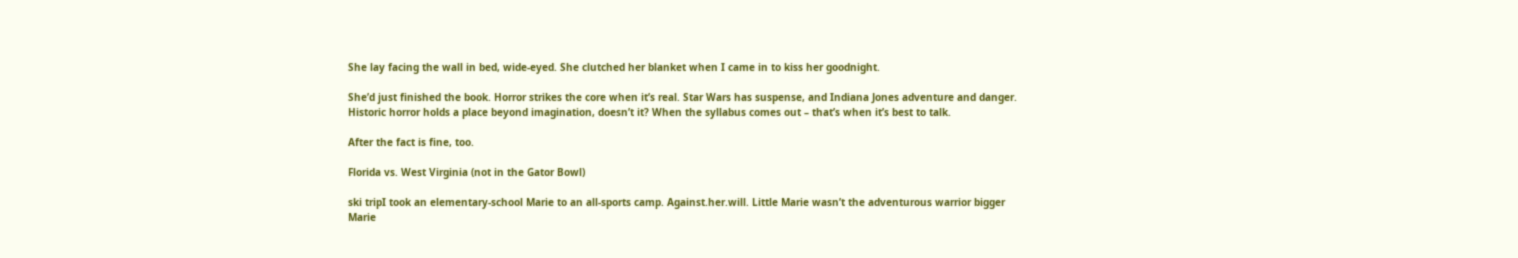She lay facing the wall in bed, wide-eyed. She clutched her blanket when I came in to kiss her goodnight.

She’d just finished the book. Horror strikes the core when it’s real. Star Wars has suspense, and Indiana Jones adventure and danger. Historic horror holds a place beyond imagination, doesn’t it? When the syllabus comes out – that’s when it’s best to talk.

After the fact is fine, too.

Florida vs. West Virginia (not in the Gator Bowl)

ski tripI took an elementary-school Marie to an all-sports camp. Against.her.will. Little Marie wasn’t the adventurous warrior bigger Marie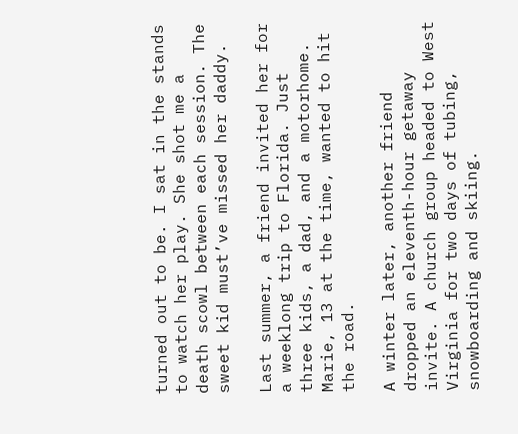turned out to be. I sat in the stands to watch her play. She shot me a death scowl between each session. The sweet kid must’ve missed her daddy.

Last summer, a friend invited her for a weeklong trip to Florida. Just three kids, a dad, and a motorhome. Marie, 13 at the time, wanted to hit the road.

A winter later, another friend dropped an eleventh-hour getaway invite. A church group headed to West Virginia for two days of tubing, snowboarding and skiing.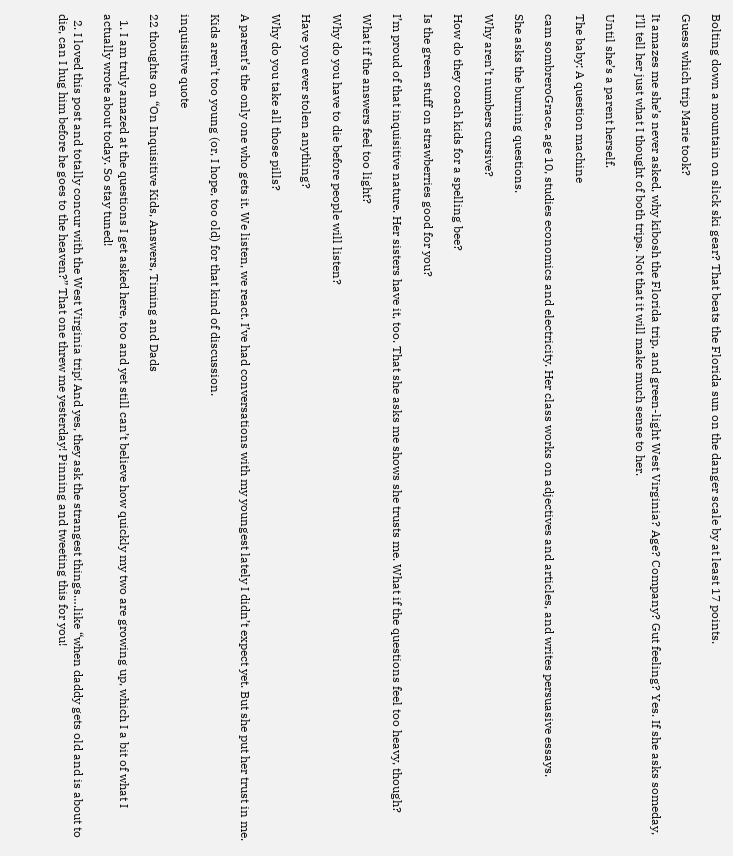Bolting down a mountain on slick ski gear? That beats the Florida sun on the danger scale by at least 17 points.

Guess which trip Marie took?

It amazes me she’s never asked, why kibosh the Florida trip, and green-light West Virginia? Age? Company? Gut feeling? Yes. If she asks someday, I’ll tell her just what I thought of both trips. Not that it will make much sense to her.

Until she’s a parent herself.

The baby: A question machine

cam sombreroGrace, age 10, studies economics and electricity. Her class works on adjectives and articles, and writes persuasive essays.

She asks the burning questions.

Why aren’t numbers cursive?

How do they coach kids for a spelling bee?

Is the green stuff on strawberries good for you?

I’m proud of that inquisitive nature. Her sisters have it, too. That she asks me shows she trusts me. What if the questions feel too heavy, though?

What if the answers feel too light?

Why do you have to die before people will listen?

Have you ever stolen anything?

Why do you take all those pills?

A parent’s the only one who gets it. We listen, we react. I’ve had conversations with my youngest lately I didn’t expect yet. But she put her trust in me.

Kids aren’t too young (or, I hope, too old) for that kind of discussion.

inquisitive quote

22 thoughts on “On Inquisitive Kids, Answers, Timing and Dads

  1. I am truly amazed at the questions I get asked here, too and yet still can’t believe how quickly my two are growing up, which I a bit of what I actually wrote about today. So stay tuned!

  2. I loved this post and totally concur with the West Virginia trip! And yes, they ask the strangest things….like “when daddy gets old and is about to die, can I hug him before he goes to the heaven?” That one threw me yesterday! Pinning and tweeting this for you!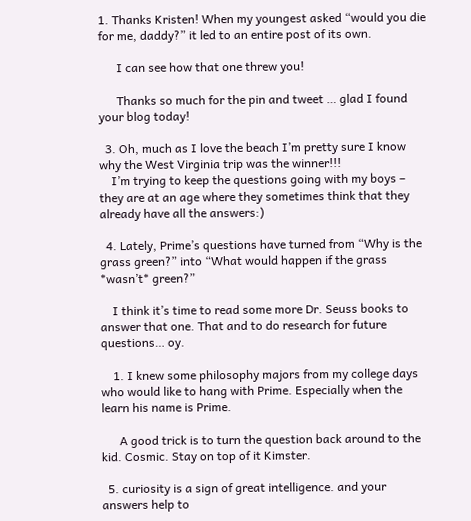1. Thanks Kristen! When my youngest asked “would you die for me, daddy?” it led to an entire post of its own.

      I can see how that one threw you!

      Thanks so much for the pin and tweet … glad I found your blog today!

  3. Oh, much as I love the beach I’m pretty sure I know why the West Virginia trip was the winner!!!
    I’m trying to keep the questions going with my boys – they are at an age where they sometimes think that they already have all the answers:)

  4. Lately, Prime’s questions have turned from “Why is the grass green?” into “What would happen if the grass *wasn’t* green?”

    I think it’s time to read some more Dr. Seuss books to answer that one. That and to do research for future questions… oy.

    1. I knew some philosophy majors from my college days who would like to hang with Prime. Especially when the learn his name is Prime.

      A good trick is to turn the question back around to the kid. Cosmic. Stay on top of it Kimster.

  5. curiosity is a sign of great intelligence. and your answers help to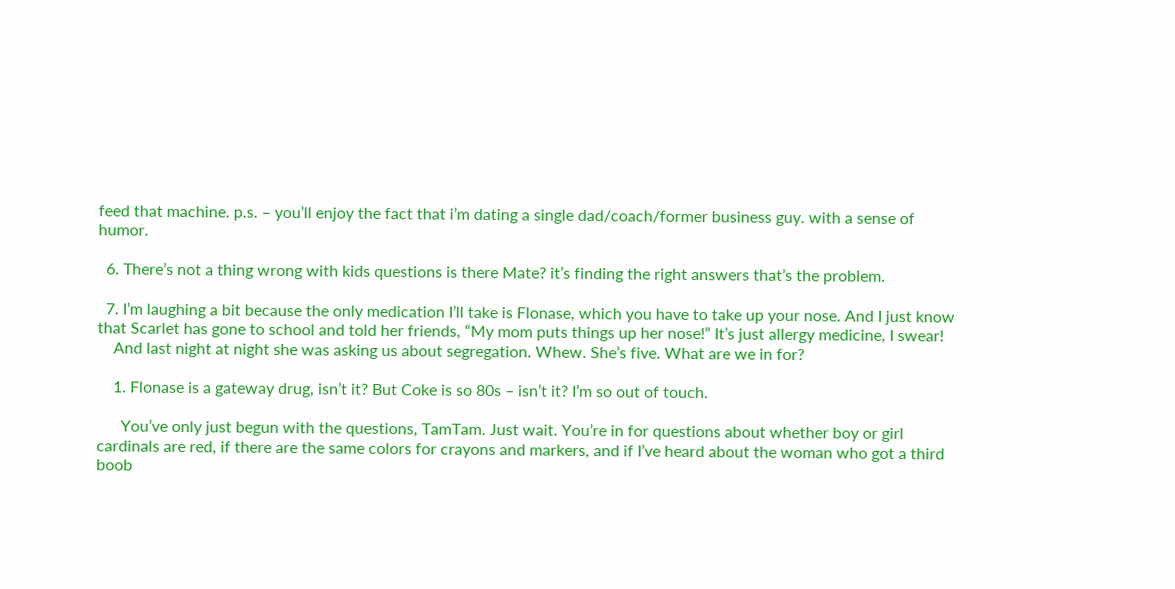feed that machine. p.s. – you’ll enjoy the fact that i’m dating a single dad/coach/former business guy. with a sense of humor.

  6. There’s not a thing wrong with kids questions is there Mate? it’s finding the right answers that’s the problem.

  7. I’m laughing a bit because the only medication I’ll take is Flonase, which you have to take up your nose. And I just know that Scarlet has gone to school and told her friends, “My mom puts things up her nose!” It’s just allergy medicine, I swear!
    And last night at night she was asking us about segregation. Whew. She’s five. What are we in for?

    1. Flonase is a gateway drug, isn’t it? But Coke is so 80s – isn’t it? I’m so out of touch.

      You’ve only just begun with the questions, TamTam. Just wait. You’re in for questions about whether boy or girl cardinals are red, if there are the same colors for crayons and markers, and if I’ve heard about the woman who got a third boob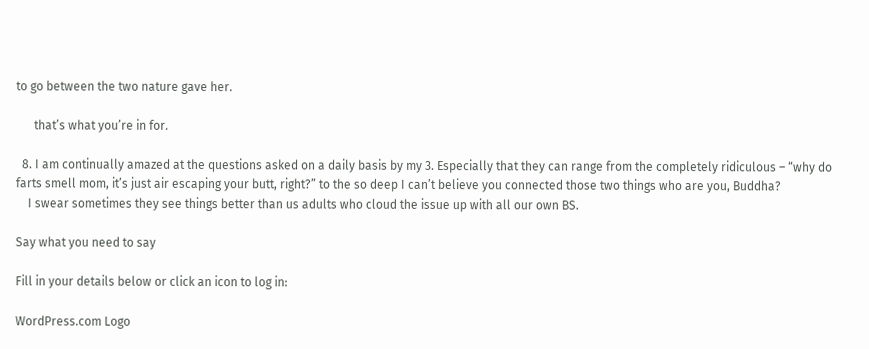to go between the two nature gave her.

      that’s what you’re in for.

  8. I am continually amazed at the questions asked on a daily basis by my 3. Especially that they can range from the completely ridiculous – “why do farts smell mom, it’s just air escaping your butt, right?” to the so deep I can’t believe you connected those two things who are you, Buddha?
    I swear sometimes they see things better than us adults who cloud the issue up with all our own BS.

Say what you need to say

Fill in your details below or click an icon to log in:

WordPress.com Logo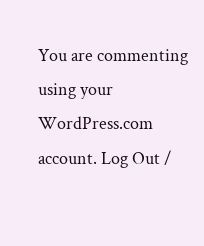You are commenting using your WordPress.com account. Log Out /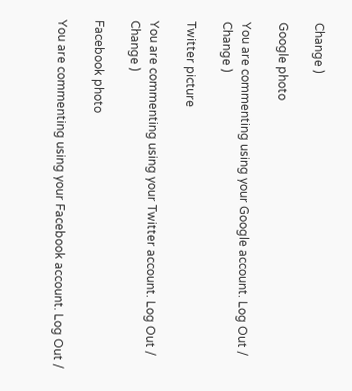Change )

Google photo

You are commenting using your Google account. Log Out /  Change )

Twitter picture

You are commenting using your Twitter account. Log Out /  Change )

Facebook photo

You are commenting using your Facebook account. Log Out /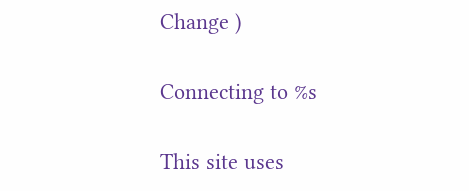Change )

Connecting to %s

This site uses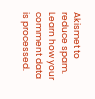Akismet to reduce spam. Learn how your comment data is processed.